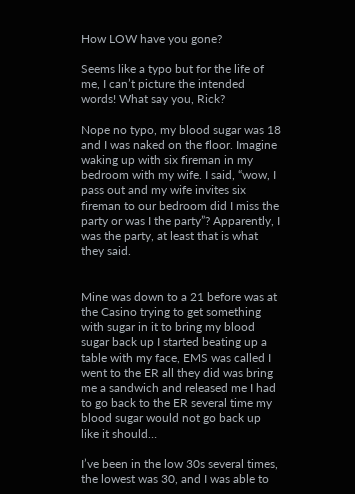How LOW have you gone?

Seems like a typo but for the life of me, I can’t picture the intended words! What say you, Rick?

Nope no typo, my blood sugar was 18 and I was naked on the floor. Imagine waking up with six fireman in my bedroom with my wife. I said, “wow, I pass out and my wife invites six fireman to our bedroom did I miss the party or was I the party”? Apparently, I was the party, at least that is what they said.


Mine was down to a 21 before was at the Casino trying to get something with sugar in it to bring my blood sugar back up I started beating up a table with my face, EMS was called I went to the ER all they did was bring me a sandwich and released me I had to go back to the ER several time my blood sugar would not go back up like it should…

I’ve been in the low 30s several times, the lowest was 30, and I was able to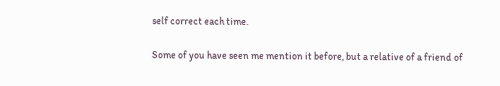self correct each time.

Some of you have seen me mention it before, but a relative of a friend of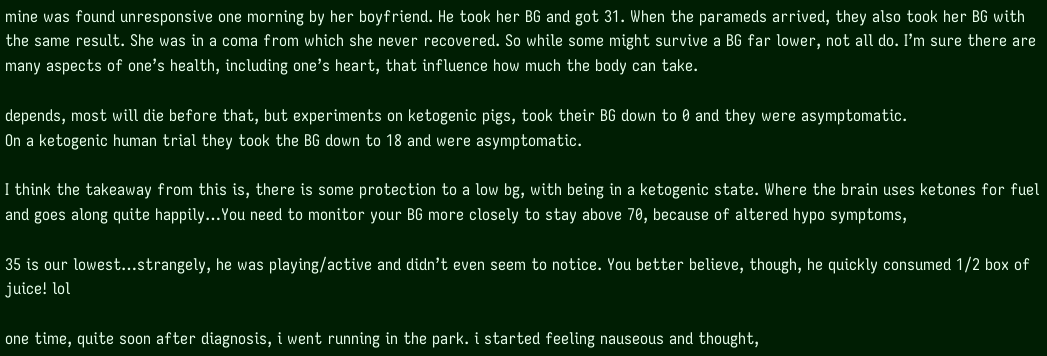mine was found unresponsive one morning by her boyfriend. He took her BG and got 31. When the parameds arrived, they also took her BG with the same result. She was in a coma from which she never recovered. So while some might survive a BG far lower, not all do. I’m sure there are many aspects of one’s health, including one’s heart, that influence how much the body can take.

depends, most will die before that, but experiments on ketogenic pigs, took their BG down to 0 and they were asymptomatic.
On a ketogenic human trial they took the BG down to 18 and were asymptomatic.

I think the takeaway from this is, there is some protection to a low bg, with being in a ketogenic state. Where the brain uses ketones for fuel and goes along quite happily…You need to monitor your BG more closely to stay above 70, because of altered hypo symptoms,

35 is our lowest…strangely, he was playing/active and didn’t even seem to notice. You better believe, though, he quickly consumed 1/2 box of juice! lol

one time, quite soon after diagnosis, i went running in the park. i started feeling nauseous and thought,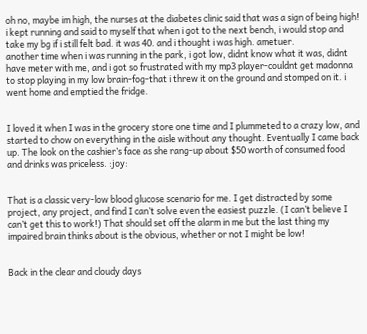oh no, maybe im high, the nurses at the diabetes clinic said that was a sign of being high! i kept running and said to myself that when i got to the next bench, i would stop and take my bg if i still felt bad. it was 40. and i thought i was high. ametuer.
another time when i was running in the park, i got low, didnt know what it was, didnt have meter with me, and i got so frustrated with my mp3 player-couldnt get madonna to stop playing in my low brain-fog-that i threw it on the ground and stomped on it. i went home and emptied the fridge.


I loved it when I was in the grocery store one time and I plummeted to a crazy low, and started to chow on everything in the aisle without any thought. Eventually I came back up. The look on the cashier’s face as she rang-up about $50 worth of consumed food and drinks was priceless. :joy:


That is a classic very-low blood glucose scenario for me. I get distracted by some project, any project, and find I can’t solve even the easiest puzzle. (I can’t believe I can’t get this to work!) That should set off the alarm in me but the last thing my impaired brain thinks about is the obvious, whether or not I might be low!


Back in the clear and cloudy days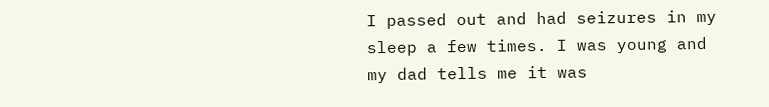I passed out and had seizures in my sleep a few times. I was young and my dad tells me it was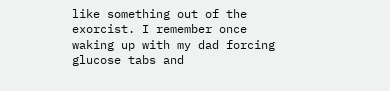like something out of the exorcist. I remember once waking up with my dad forcing glucose tabs and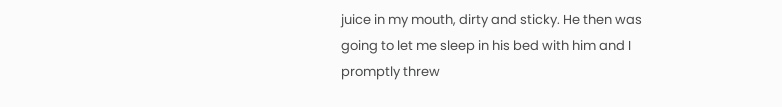juice in my mouth, dirty and sticky. He then was going to let me sleep in his bed with him and I promptly threw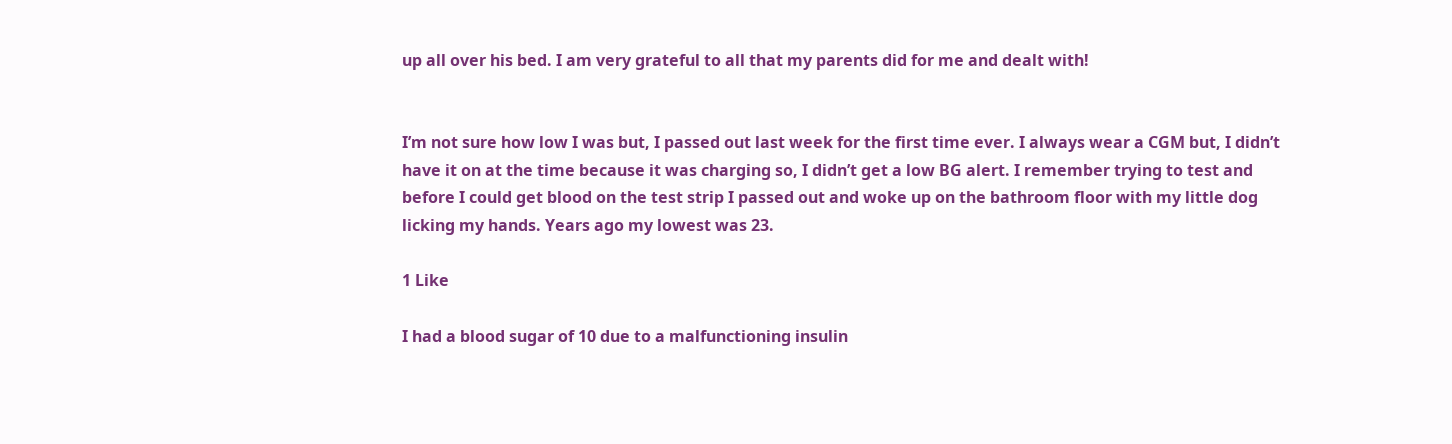up all over his bed. I am very grateful to all that my parents did for me and dealt with!


I’m not sure how low I was but, I passed out last week for the first time ever. I always wear a CGM but, I didn’t have it on at the time because it was charging so, I didn’t get a low BG alert. I remember trying to test and before I could get blood on the test strip I passed out and woke up on the bathroom floor with my little dog licking my hands. Years ago my lowest was 23.

1 Like

I had a blood sugar of 10 due to a malfunctioning insulin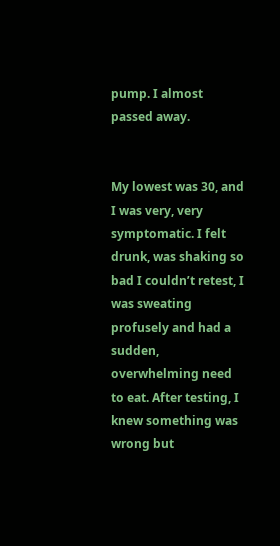pump. I almost passed away.


My lowest was 30, and I was very, very symptomatic. I felt drunk, was shaking so bad I couldn’t retest, I was sweating profusely and had a sudden, overwhelming need to eat. After testing, I knew something was wrong but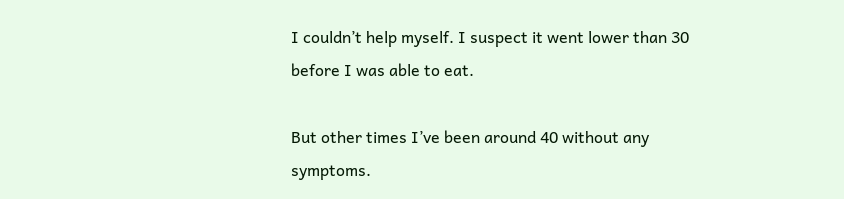I couldn’t help myself. I suspect it went lower than 30 before I was able to eat.

But other times I’ve been around 40 without any symptoms.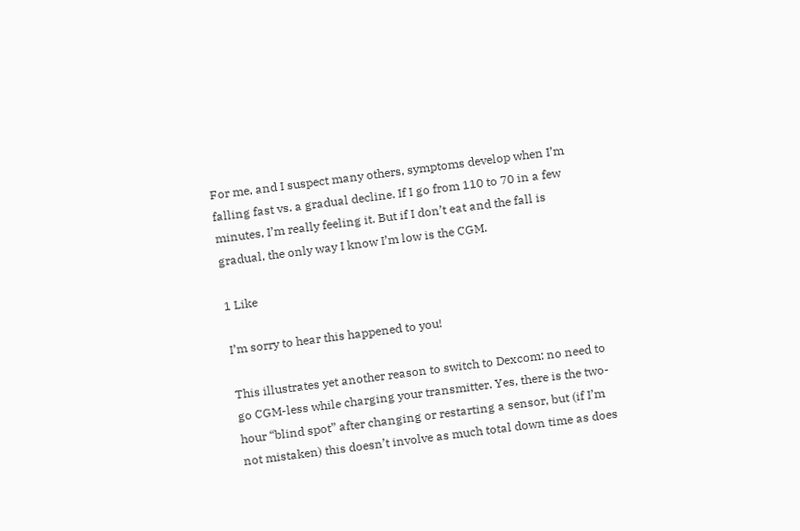For me, and I suspect many others, symptoms develop when I’m falling fast vs. a gradual decline. If I go from 110 to 70 in a few minutes, I’m really feeling it. But if I don’t eat and the fall is gradual, the only way I know I’m low is the CGM.

1 Like

I’m sorry to hear this happened to you!

This illustrates yet another reason to switch to Dexcom: no need to go CGM-less while charging your transmitter. Yes, there is the two-hour “blind spot” after changing or restarting a sensor, but (if I’m not mistaken) this doesn’t involve as much total down time as does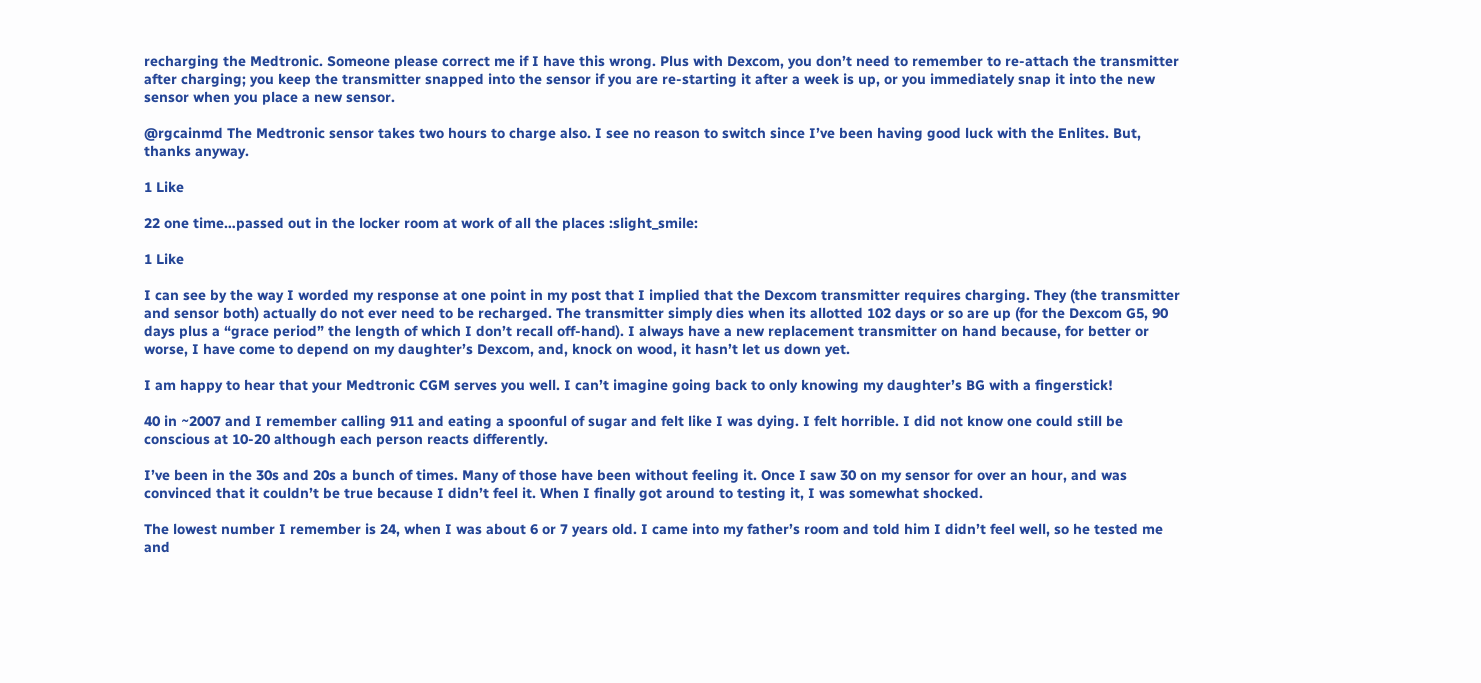recharging the Medtronic. Someone please correct me if I have this wrong. Plus with Dexcom, you don’t need to remember to re-attach the transmitter after charging; you keep the transmitter snapped into the sensor if you are re-starting it after a week is up, or you immediately snap it into the new sensor when you place a new sensor.

@rgcainmd The Medtronic sensor takes two hours to charge also. I see no reason to switch since I’ve been having good luck with the Enlites. But, thanks anyway.

1 Like

22 one time…passed out in the locker room at work of all the places :slight_smile:

1 Like

I can see by the way I worded my response at one point in my post that I implied that the Dexcom transmitter requires charging. They (the transmitter and sensor both) actually do not ever need to be recharged. The transmitter simply dies when its allotted 102 days or so are up (for the Dexcom G5, 90 days plus a “grace period” the length of which I don’t recall off-hand). I always have a new replacement transmitter on hand because, for better or worse, I have come to depend on my daughter’s Dexcom, and, knock on wood, it hasn’t let us down yet.

I am happy to hear that your Medtronic CGM serves you well. I can’t imagine going back to only knowing my daughter’s BG with a fingerstick!

40 in ~2007 and I remember calling 911 and eating a spoonful of sugar and felt like I was dying. I felt horrible. I did not know one could still be conscious at 10-20 although each person reacts differently.

I’ve been in the 30s and 20s a bunch of times. Many of those have been without feeling it. Once I saw 30 on my sensor for over an hour, and was convinced that it couldn’t be true because I didn’t feel it. When I finally got around to testing it, I was somewhat shocked.

The lowest number I remember is 24, when I was about 6 or 7 years old. I came into my father’s room and told him I didn’t feel well, so he tested me and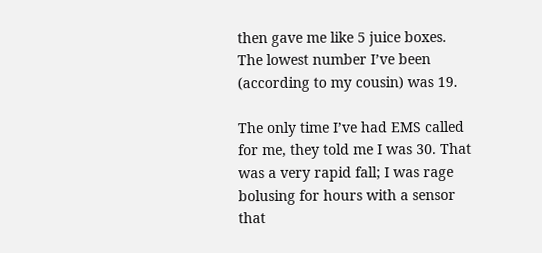then gave me like 5 juice boxes.
The lowest number I’ve been (according to my cousin) was 19.

The only time I’ve had EMS called for me, they told me I was 30. That was a very rapid fall; I was rage bolusing for hours with a sensor that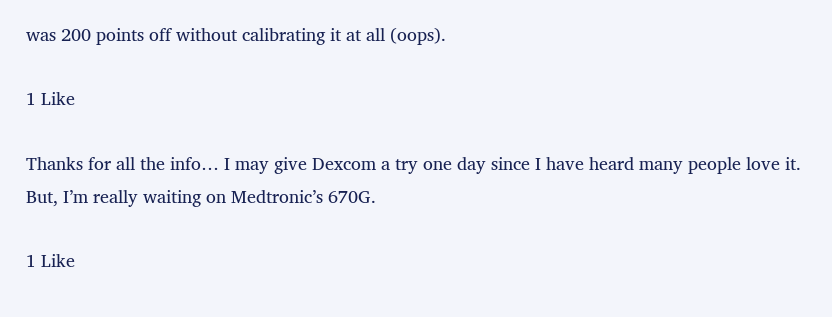was 200 points off without calibrating it at all (oops).

1 Like

Thanks for all the info… I may give Dexcom a try one day since I have heard many people love it. But, I’m really waiting on Medtronic’s 670G.

1 Like